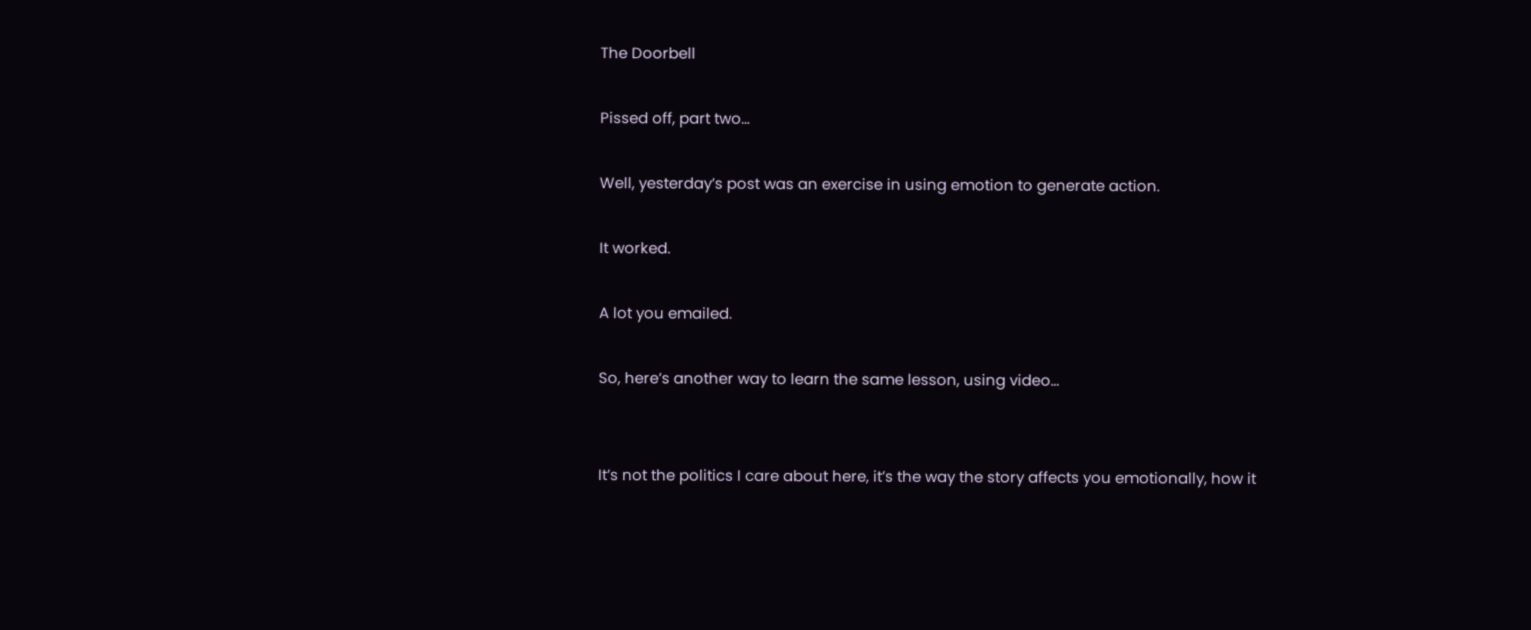The Doorbell

Pissed off, part two…

Well, yesterday’s post was an exercise in using emotion to generate action.

It worked.

A lot you emailed.

So, here’s another way to learn the same lesson, using video…


It’s not the politics I care about here, it’s the way the story affects you emotionally, how it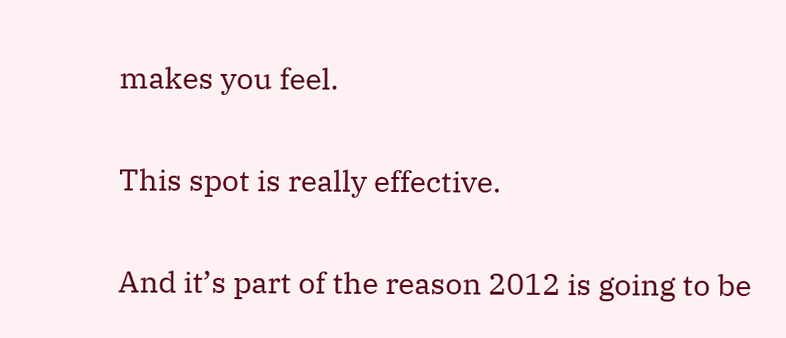makes you feel.

This spot is really effective.

And it’s part of the reason 2012 is going to be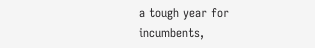a tough year for incumbents,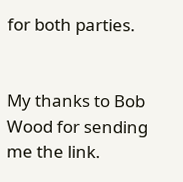for both parties.


My thanks to Bob Wood for sending me the link.